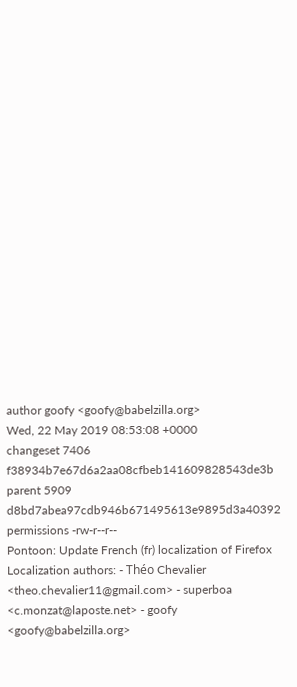author goofy <goofy@babelzilla.org>
Wed, 22 May 2019 08:53:08 +0000
changeset 7406 f38934b7e67d6a2aa08cfbeb141609828543de3b
parent 5909 d8bd7abea97cdb946b671495613e9895d3a40392
permissions -rw-r--r--
Pontoon: Update French (fr) localization of Firefox Localization authors: - Théo Chevalier <theo.chevalier11@gmail.com> - superboa <c.monzat@laposte.net> - goofy <goofy@babelzilla.org>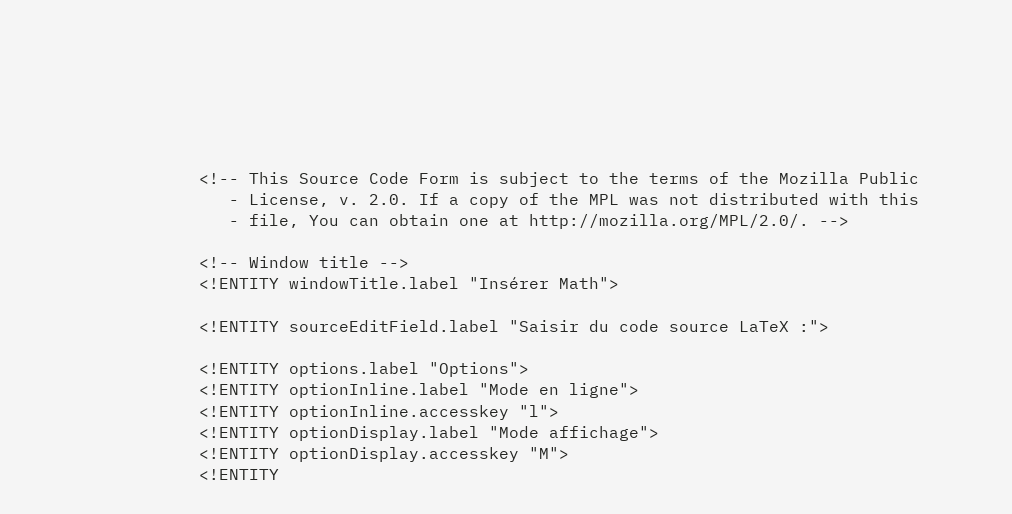<!-- This Source Code Form is subject to the terms of the Mozilla Public
   - License, v. 2.0. If a copy of the MPL was not distributed with this
   - file, You can obtain one at http://mozilla.org/MPL/2.0/. -->

<!-- Window title -->
<!ENTITY windowTitle.label "Insérer Math">

<!ENTITY sourceEditField.label "Saisir du code source LaTeX :">

<!ENTITY options.label "Options">
<!ENTITY optionInline.label "Mode en ligne">
<!ENTITY optionInline.accesskey "l">
<!ENTITY optionDisplay.label "Mode affichage">
<!ENTITY optionDisplay.accesskey "M">
<!ENTITY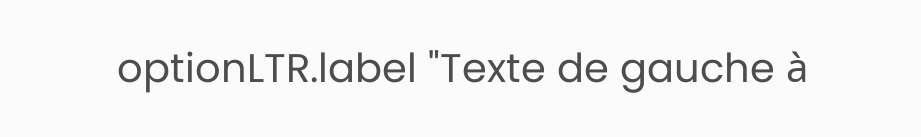optionLTR.label "Texte de gauche à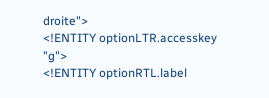droite">
<!ENTITY optionLTR.accesskey "g">
<!ENTITY optionRTL.label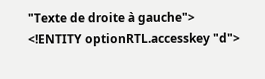"Texte de droite à gauche">
<!ENTITY optionRTL.accesskey "d">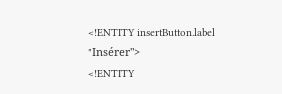<!ENTITY insertButton.label "Insérer">
<!ENTITY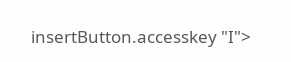insertButton.accesskey "I">